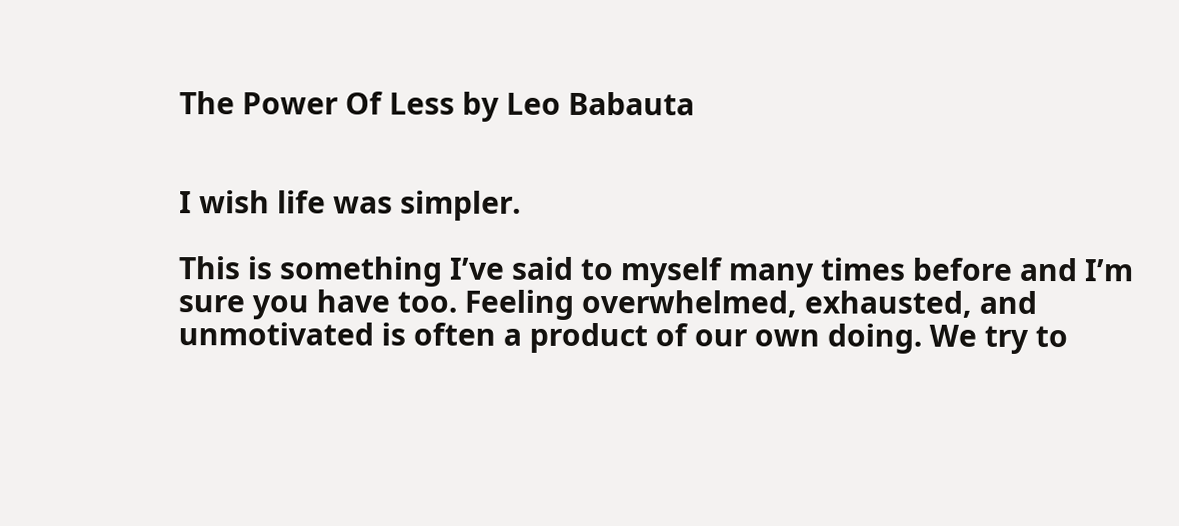The Power Of Less by Leo Babauta


I wish life was simpler.

This is something I’ve said to myself many times before and I’m sure you have too. Feeling overwhelmed, exhausted, and unmotivated is often a product of our own doing. We try to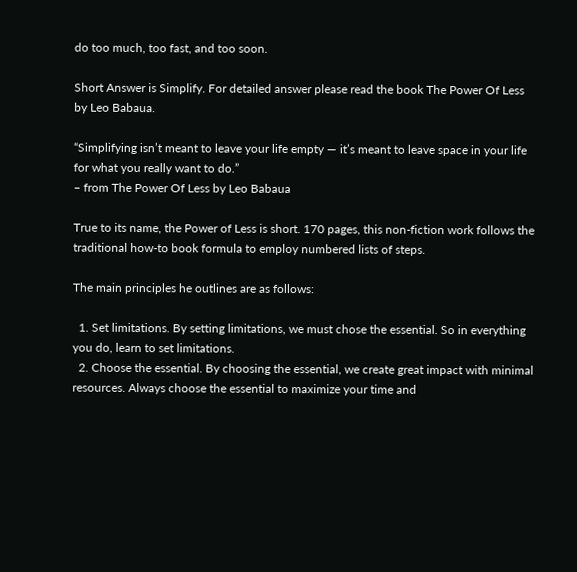do too much, too fast, and too soon.

Short Answer is Simplify. For detailed answer please read the book The Power Of Less by Leo Babaua.

“Simplifying isn’t meant to leave your life empty — it’s meant to leave space in your life for what you really want to do.”
– from The Power Of Less by Leo Babaua

True to its name, the Power of Less is short. 170 pages, this non-fiction work follows the traditional how-to book formula to employ numbered lists of steps.

The main principles he outlines are as follows:

  1. Set limitations. By setting limitations, we must chose the essential. So in everything you do, learn to set limitations.
  2. Choose the essential. By choosing the essential, we create great impact with minimal resources. Always choose the essential to maximize your time and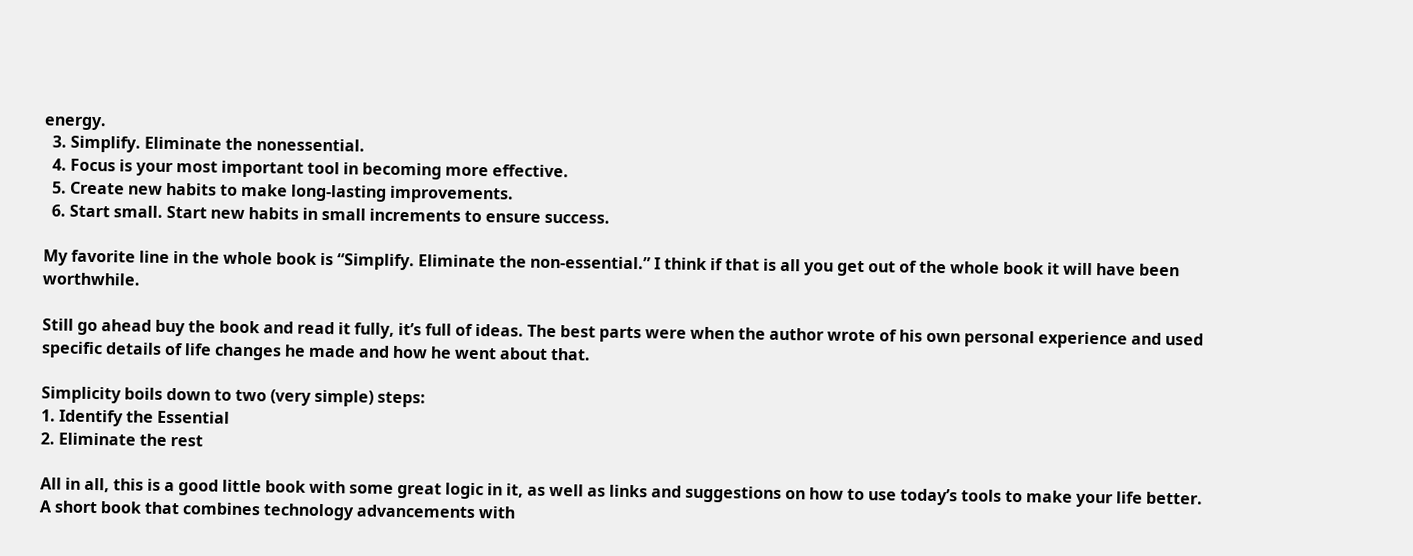energy.
  3. Simplify. Eliminate the nonessential.
  4. Focus is your most important tool in becoming more effective.
  5. Create new habits to make long-lasting improvements.
  6. Start small. Start new habits in small increments to ensure success.

My favorite line in the whole book is “Simplify. Eliminate the non-essential.” I think if that is all you get out of the whole book it will have been worthwhile.

Still go ahead buy the book and read it fully, it’s full of ideas. The best parts were when the author wrote of his own personal experience and used specific details of life changes he made and how he went about that.

Simplicity boils down to two (very simple) steps:
1. Identify the Essential
2. Eliminate the rest

All in all, this is a good little book with some great logic in it, as well as links and suggestions on how to use today’s tools to make your life better. A short book that combines technology advancements with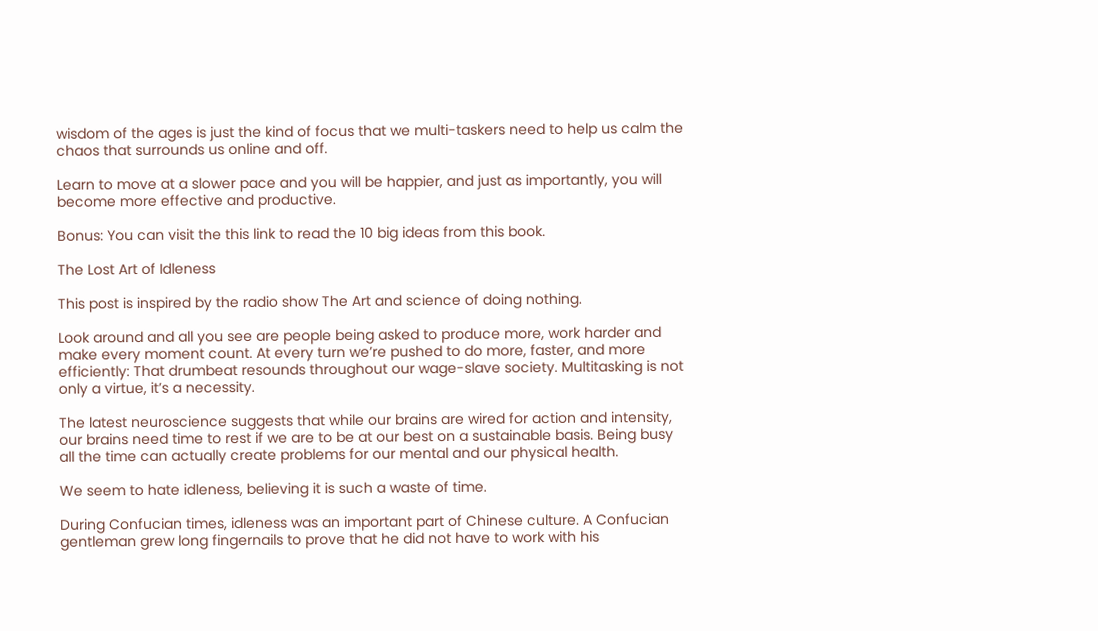wisdom of the ages is just the kind of focus that we multi-taskers need to help us calm the chaos that surrounds us online and off.

Learn to move at a slower pace and you will be happier, and just as importantly, you will become more effective and productive.

Bonus: You can visit the this link to read the 10 big ideas from this book.

The Lost Art of Idleness

This post is inspired by the radio show The Art and science of doing nothing.

Look around and all you see are people being asked to produce more, work harder and make every moment count. At every turn we’re pushed to do more, faster, and more efficiently: That drumbeat resounds throughout our wage-slave society. Multitasking is not only a virtue, it’s a necessity.

The latest neuroscience suggests that while our brains are wired for action and intensity, our brains need time to rest if we are to be at our best on a sustainable basis. Being busy all the time can actually create problems for our mental and our physical health.

We seem to hate idleness, believing it is such a waste of time.

During Confucian times, idleness was an important part of Chinese culture. A Confucian gentleman grew long fingernails to prove that he did not have to work with his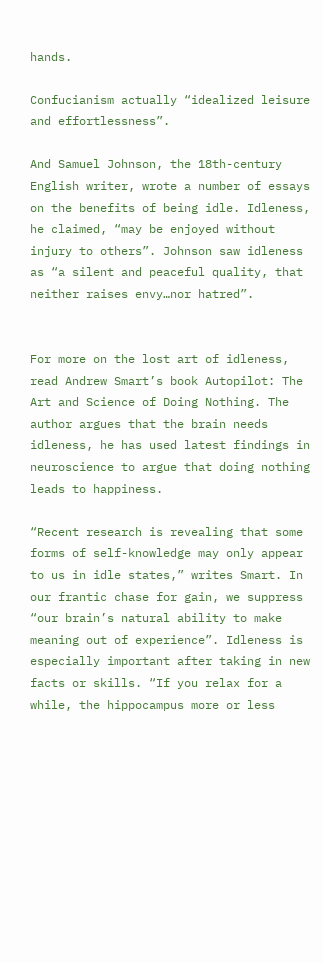hands.

Confucianism actually “idealized leisure and effortlessness”.

And Samuel Johnson, the 18th-century English writer, wrote a number of essays on the benefits of being idle. Idleness, he claimed, “may be enjoyed without injury to others”. Johnson saw idleness as “a silent and peaceful quality, that neither raises envy…nor hatred”.


For more on the lost art of idleness, read Andrew Smart’s book Autopilot: The Art and Science of Doing Nothing. The author argues that the brain needs idleness, he has used latest findings in neuroscience to argue that doing nothing leads to happiness.

“Recent research is revealing that some forms of self-knowledge may only appear to us in idle states,” writes Smart. In our frantic chase for gain, we suppress “our brain’s natural ability to make meaning out of experience”. Idleness is especially important after taking in new facts or skills. “If you relax for a while, the hippocampus more or less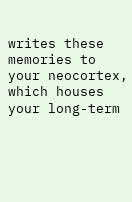writes these memories to your neocortex, which houses your long-term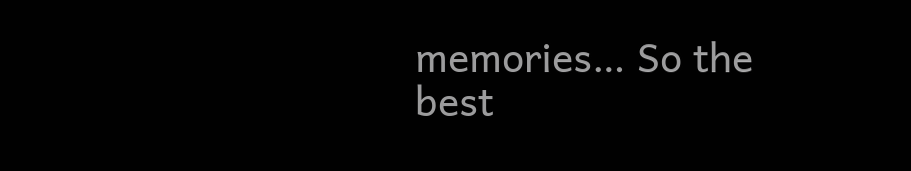memories… So the best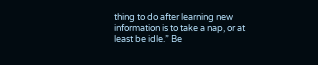thing to do after learning new information is to take a nap, or at least be idle.” Be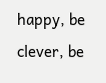happy, be clever, be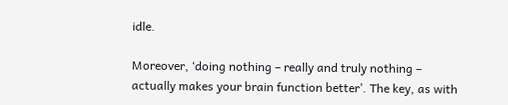idle.

Moreover, ‘doing nothing – really and truly nothing – actually makes your brain function better’. The key, as with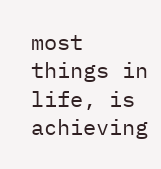most things in life, is achieving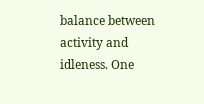balance between activity and idleness. One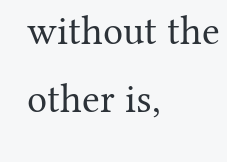without the other is,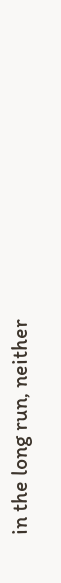in the long run, neither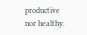productive nor healthy.